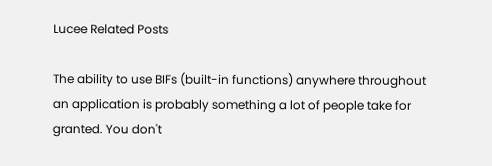Lucee Related Posts

The ability to use BIFs (built-in functions) anywhere throughout an application is probably something a lot of people take for granted. You don't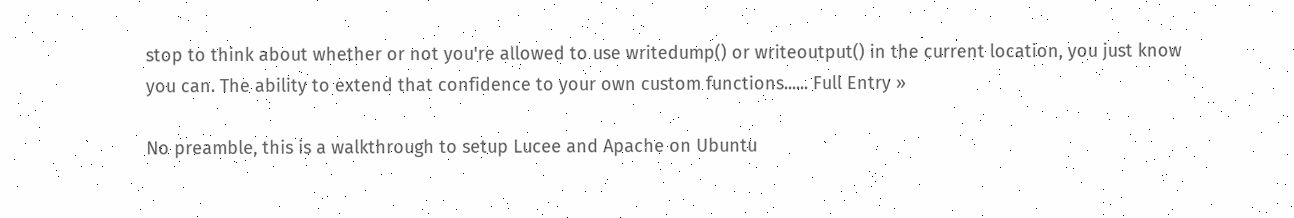stop to think about whether or not you're allowed to use writedump() or writeoutput() in the current location, you just know you can. The ability to extend that confidence to your own custom functions...... Full Entry »

No preamble, this is a walkthrough to setup Lucee and Apache on Ubuntu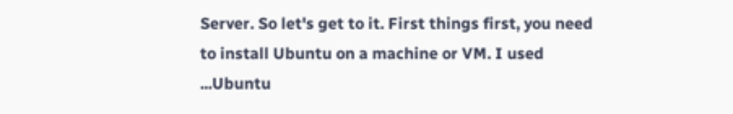Server. So let's get to it. First things first, you need to install Ubuntu on a machine or VM. I used ...Ubuntu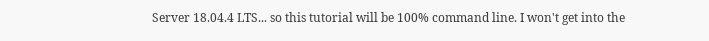Server 18.04.4 LTS... so this tutorial will be 100% command line. I won't get into the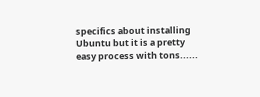specifics about installing Ubuntu but it is a pretty easy process with tons......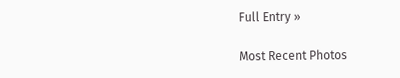Full Entry »

Most Recent Photos